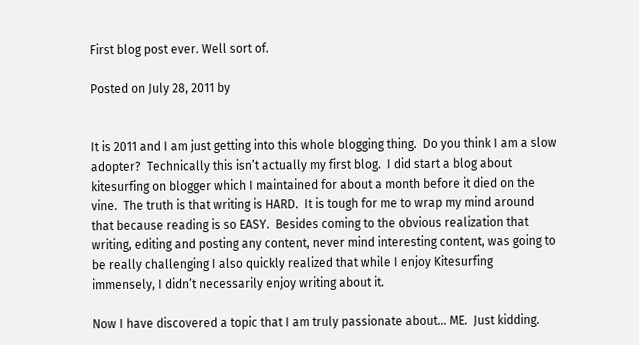First blog post ever. Well sort of.

Posted on July 28, 2011 by


It is 2011 and I am just getting into this whole blogging thing.  Do you think I am a slow adopter?  Technically this isn’t actually my first blog.  I did start a blog about kitesurfing on blogger which I maintained for about a month before it died on the vine.  The truth is that writing is HARD.  It is tough for me to wrap my mind around that because reading is so EASY.  Besides coming to the obvious realization that writing, editing and posting any content, never mind interesting content, was going to be really challenging I also quickly realized that while I enjoy Kitesurfing immensely, I didn’t necessarily enjoy writing about it.

Now I have discovered a topic that I am truly passionate about… ME.  Just kidding.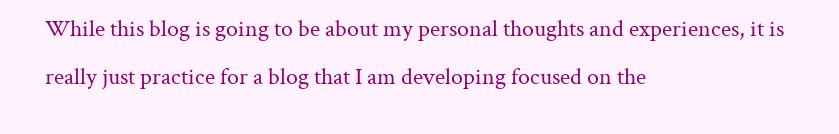While this blog is going to be about my personal thoughts and experiences, it is really just practice for a blog that I am developing focused on the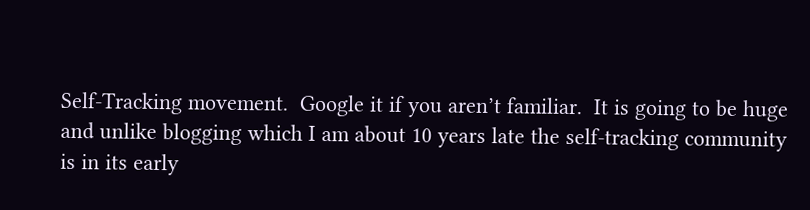Self-Tracking movement.  Google it if you aren’t familiar.  It is going to be huge and unlike blogging which I am about 10 years late the self-tracking community is in its early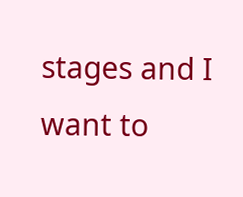stages and I want to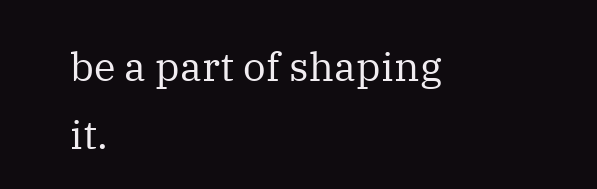be a part of shaping it.